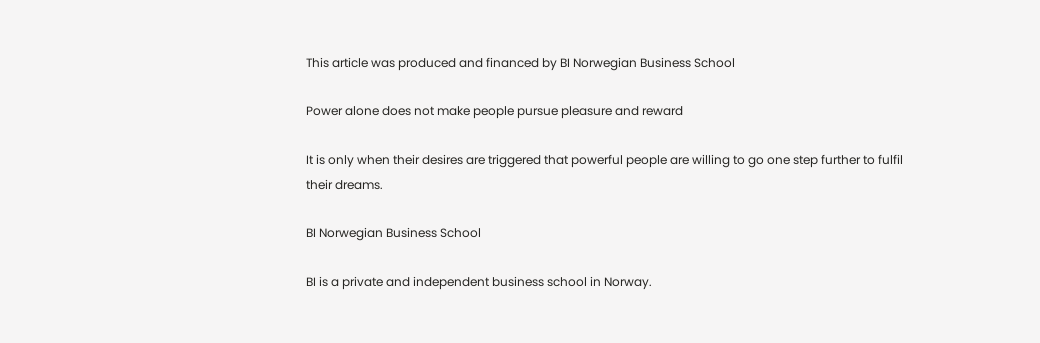This article was produced and financed by BI Norwegian Business School

Power alone does not make people pursue pleasure and reward

It is only when their desires are triggered that powerful people are willing to go one step further to fulfil their dreams.

BI Norwegian Business School

BI is a private and independent business school in Norway.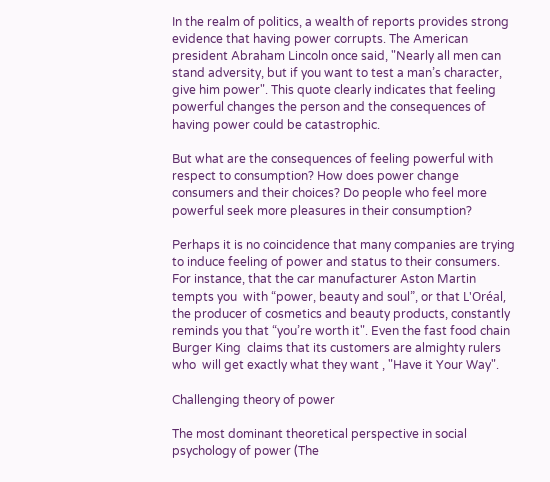In the realm of politics, a wealth of reports provides strong evidence that having power corrupts. The American president Abraham Lincoln once said, "Nearly all men can stand adversity, but if you want to test a man’s character, give him power". This quote clearly indicates that feeling powerful changes the person and the consequences of having power could be catastrophic.

But what are the consequences of feeling powerful with respect to consumption? How does power change consumers and their choices? Do people who feel more powerful seek more pleasures in their consumption?

Perhaps it is no coincidence that many companies are trying to induce feeling of power and status to their consumers. For instance, that the car manufacturer Aston Martin tempts you  with “power, beauty and soul”, or that L'Oréal, the producer of cosmetics and beauty products, constantly reminds you that “you’re worth it". Even the fast food chain Burger King  claims that its customers are almighty rulers who  will get exactly what they want , "Have it Your Way".

Challenging theory of power

The most dominant theoretical perspective in social psychology of power (The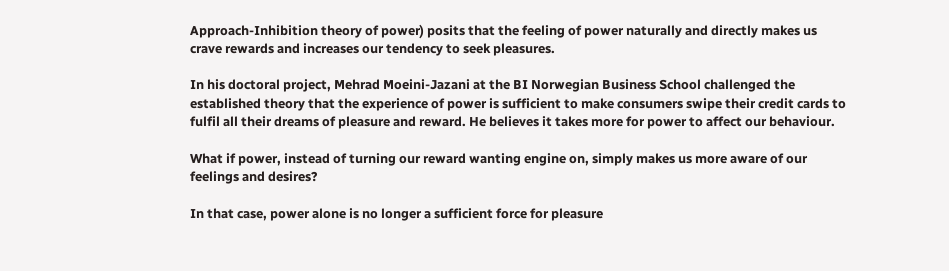Approach-Inhibition theory of power) posits that the feeling of power naturally and directly makes us crave rewards and increases our tendency to seek pleasures.

In his doctoral project, Mehrad Moeini-Jazani at the BI Norwegian Business School challenged the established theory that the experience of power is sufficient to make consumers swipe their credit cards to fulfil all their dreams of pleasure and reward. He believes it takes more for power to affect our behaviour.

What if power, instead of turning our reward wanting engine on, simply makes us more aware of our feelings and desires?

In that case, power alone is no longer a sufficient force for pleasure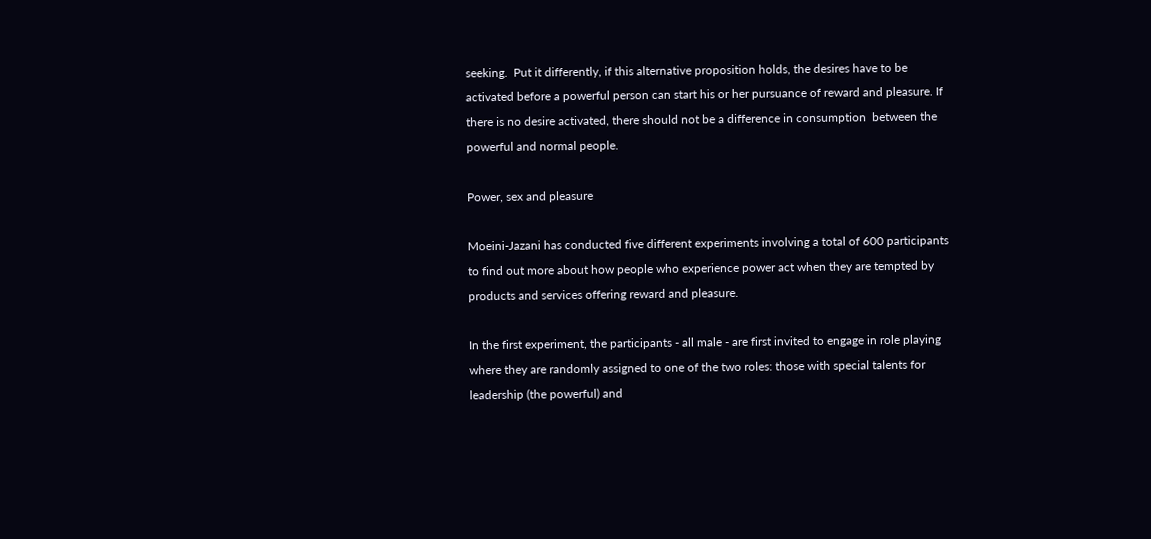seeking.  Put it differently, if this alternative proposition holds, the desires have to be activated before a powerful person can start his or her pursuance of reward and pleasure. If there is no desire activated, there should not be a difference in consumption  between the powerful and normal people.

Power, sex and pleasure

Moeini-Jazani has conducted five different experiments involving a total of 600 participants to find out more about how people who experience power act when they are tempted by products and services offering reward and pleasure.

In the first experiment, the participants - all male - are first invited to engage in role playing where they are randomly assigned to one of the two roles: those with special talents for leadership (the powerful) and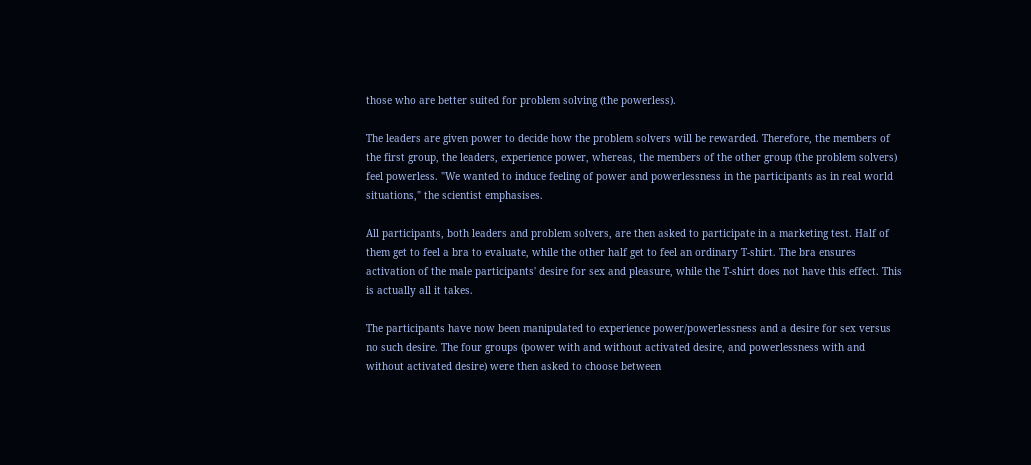those who are better suited for problem solving (the powerless).

The leaders are given power to decide how the problem solvers will be rewarded. Therefore, the members of the first group, the leaders, experience power, whereas, the members of the other group (the problem solvers) feel powerless. "We wanted to induce feeling of power and powerlessness in the participants as in real world situations," the scientist emphasises.

All participants, both leaders and problem solvers, are then asked to participate in a marketing test. Half of them get to feel a bra to evaluate, while the other half get to feel an ordinary T-shirt. The bra ensures activation of the male participants' desire for sex and pleasure, while the T-shirt does not have this effect. This is actually all it takes.

The participants have now been manipulated to experience power/powerlessness and a desire for sex versus no such desire. The four groups (power with and without activated desire, and powerlessness with and without activated desire) were then asked to choose between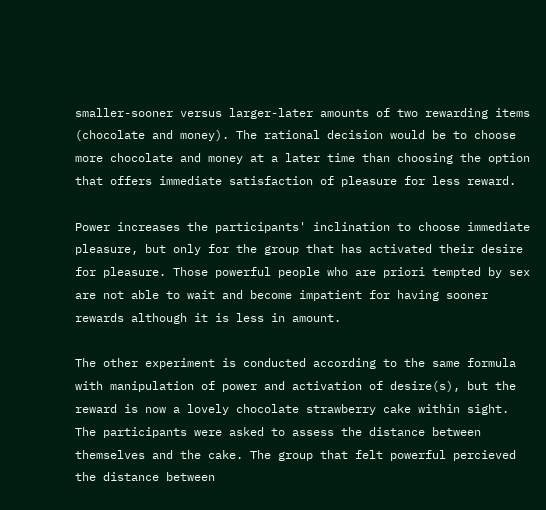smaller-sooner versus larger-later amounts of two rewarding items (chocolate and money). The rational decision would be to choose more chocolate and money at a later time than choosing the option that offers immediate satisfaction of pleasure for less reward.

Power increases the participants' inclination to choose immediate pleasure, but only for the group that has activated their desire for pleasure. Those powerful people who are priori tempted by sex are not able to wait and become impatient for having sooner rewards although it is less in amount.

The other experiment is conducted according to the same formula with manipulation of power and activation of desire(s), but the reward is now a lovely chocolate strawberry cake within sight. The participants were asked to assess the distance between themselves and the cake. The group that felt powerful percieved the distance between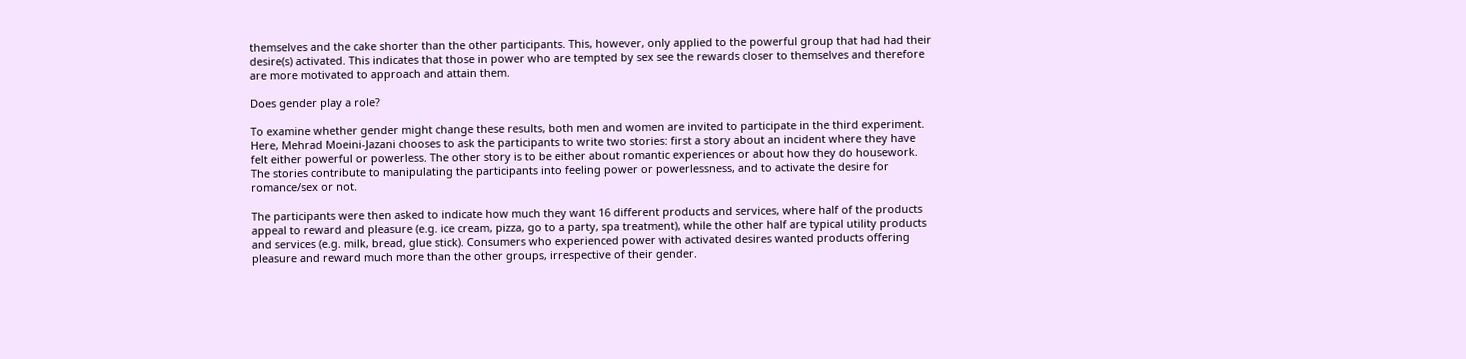themselves and the cake shorter than the other participants. This, however, only applied to the powerful group that had had their desire(s) activated. This indicates that those in power who are tempted by sex see the rewards closer to themselves and therefore are more motivated to approach and attain them.

Does gender play a role?

To examine whether gender might change these results, both men and women are invited to participate in the third experiment. Here, Mehrad Moeini-Jazani chooses to ask the participants to write two stories: first a story about an incident where they have felt either powerful or powerless. The other story is to be either about romantic experiences or about how they do housework. The stories contribute to manipulating the participants into feeling power or powerlessness, and to activate the desire for romance/sex or not.

The participants were then asked to indicate how much they want 16 different products and services, where half of the products appeal to reward and pleasure (e.g. ice cream, pizza, go to a party, spa treatment), while the other half are typical utility products and services (e.g. milk, bread, glue stick). Consumers who experienced power with activated desires wanted products offering pleasure and reward much more than the other groups, irrespective of their gender.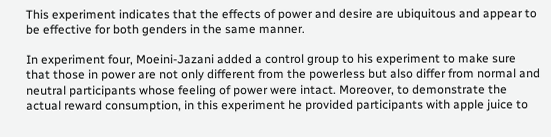This experiment indicates that the effects of power and desire are ubiquitous and appear to be effective for both genders in the same manner.

In experiment four, Moeini-Jazani added a control group to his experiment to make sure that those in power are not only different from the powerless but also differ from normal and neutral participants whose feeling of power were intact. Moreover, to demonstrate the actual reward consumption, in this experiment he provided participants with apple juice to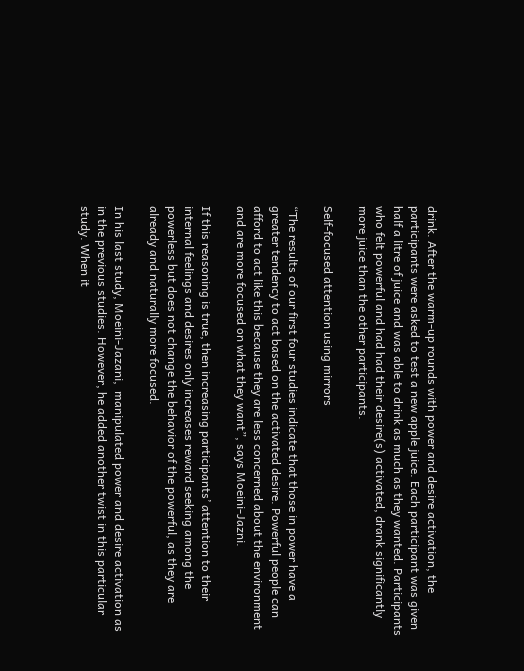drink. After the warm-up rounds with power and desire activation, the participants were asked to test a new apple juice. Each participant was given half a litre of juice and was able to drink as much as they wanted. Participants who felt powerful and had had their desire(s) activated, drank significantly more juice than the other participants.

Self-focused attention using mirrors

“The results of our first four studies indicate that those in power have a greater tendency to act based on the activated desire. Powerful people can afford to act like this because they are less concerned about the environment and are more focused on what they want”, says Moeini-Jazni.

If this reasoning is true, then increasing participants’ attention to their internal feelings and desires only increases reward seeking among the powerless but does not change the behavior of the powerful, as they are already and naturally more focused.

In his last study, Moeini-Jazani,  manipulated power and desire activation as in the previous studies. However, he added another twist in this particular study. When it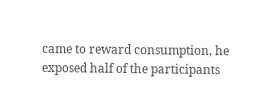came to reward consumption, he exposed half of the participants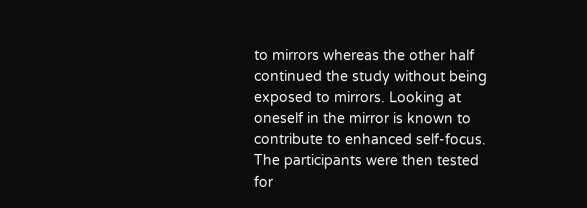to mirrors whereas the other half continued the study without being exposed to mirrors. Looking at oneself in the mirror is known to contribute to enhanced self-focus. The participants were then tested for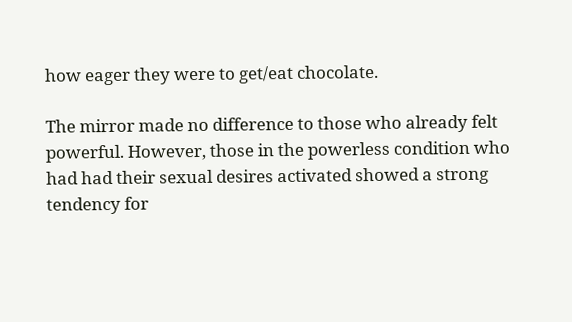how eager they were to get/eat chocolate.

The mirror made no difference to those who already felt powerful. However, those in the powerless condition who had had their sexual desires activated showed a strong tendency for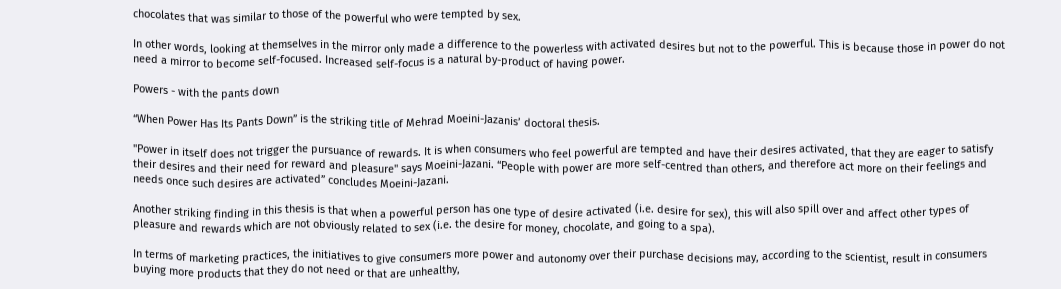chocolates that was similar to those of the powerful who were tempted by sex.

In other words, looking at themselves in the mirror only made a difference to the powerless with activated desires but not to the powerful. This is because those in power do not need a mirror to become self-focused. Increased self-focus is a natural by-product of having power.

Powers - with the pants down

“When Power Has Its Pants Down” is the striking title of Mehrad Moeini-Jazanis’ doctoral thesis.

"Power in itself does not trigger the pursuance of rewards. It is when consumers who feel powerful are tempted and have their desires activated, that they are eager to satisfy their desires and their need for reward and pleasure" says Moeini-Jazani. “People with power are more self-centred than others, and therefore act more on their feelings and needs once such desires are activated” concludes Moeini-Jazani.

Another striking finding in this thesis is that when a powerful person has one type of desire activated (i.e. desire for sex), this will also spill over and affect other types of pleasure and rewards which are not obviously related to sex (i.e. the desire for money, chocolate, and going to a spa).

In terms of marketing practices, the initiatives to give consumers more power and autonomy over their purchase decisions may, according to the scientist, result in consumers buying more products that they do not need or that are unhealthy,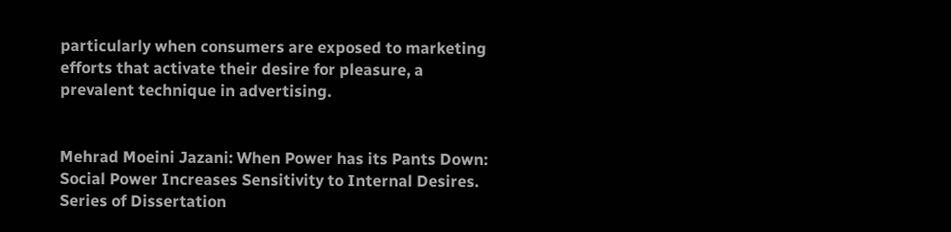particularly when consumers are exposed to marketing efforts that activate their desire for pleasure, a prevalent technique in advertising.


Mehrad Moeini Jazani: When Power has its Pants Down: Social Power Increases Sensitivity to Internal Desires. Series of Dissertation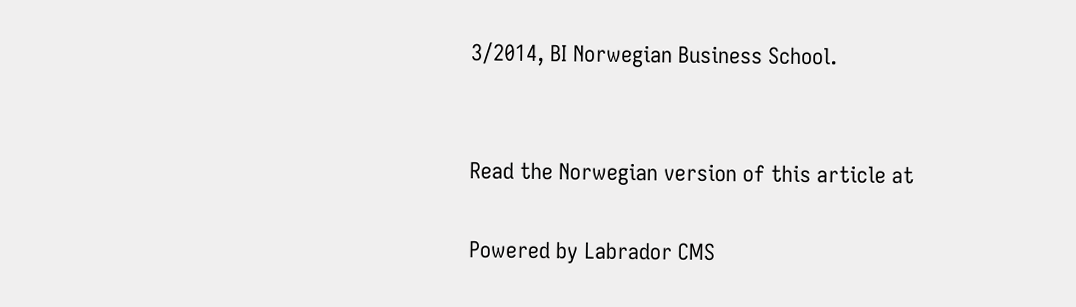3/2014, BI Norwegian Business School.


Read the Norwegian version of this article at

Powered by Labrador CMS